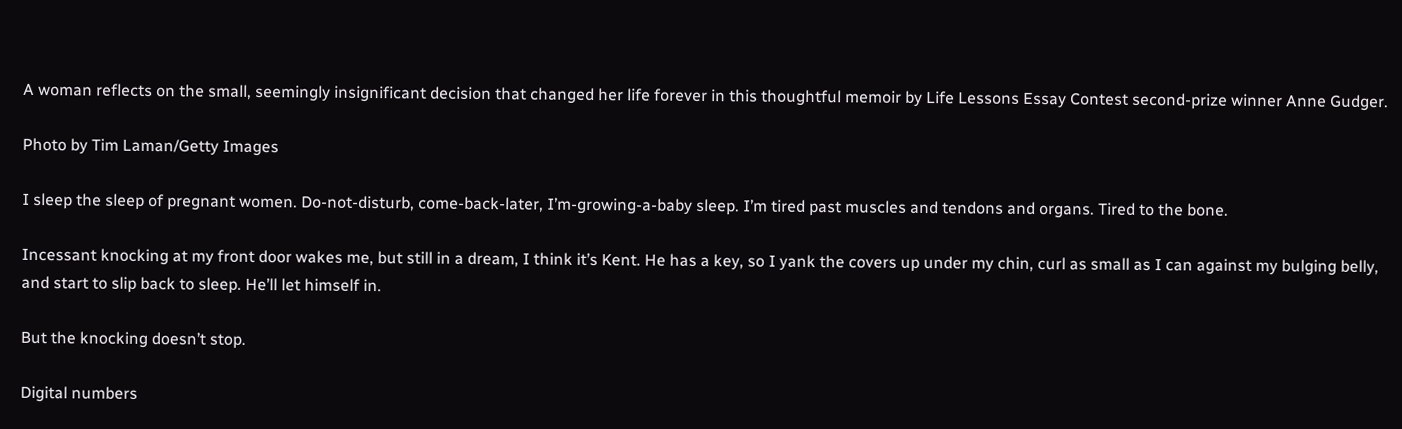A woman reflects on the small, seemingly insignificant decision that changed her life forever in this thoughtful memoir by Life Lessons Essay Contest second-prize winner Anne Gudger.

Photo by Tim Laman/Getty Images

I sleep the sleep of pregnant women. Do-not-disturb, come-back-later, I’m-growing-a-baby sleep. I’m tired past muscles and tendons and organs. Tired to the bone.

Incessant knocking at my front door wakes me, but still in a dream, I think it’s Kent. He has a key, so I yank the covers up under my chin, curl as small as I can against my bulging belly, and start to slip back to sleep. He’ll let himself in.

But the knocking doesn’t stop.

Digital numbers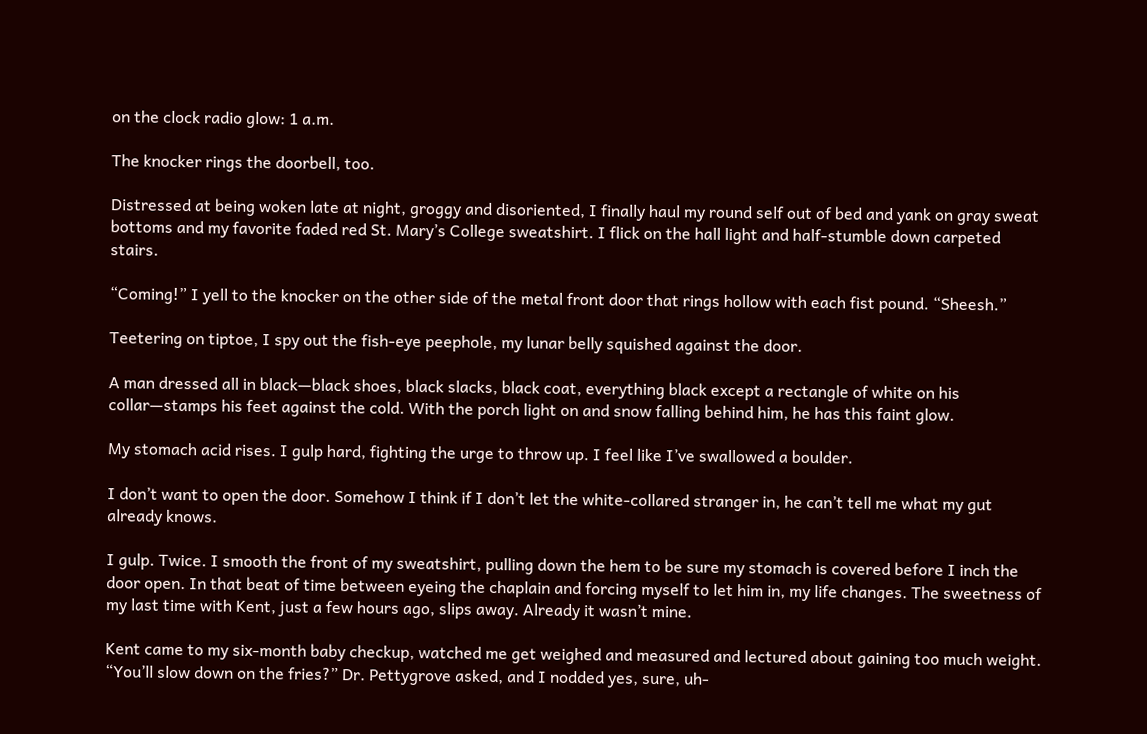on the clock radio glow: 1 a.m.

The knocker rings the doorbell, too.

Distressed at being woken late at night, groggy and disoriented, I finally haul my round self out of bed and yank on gray sweat bottoms and my favorite faded red St. Mary’s College sweatshirt. I flick on the hall light and half-stumble down carpeted stairs.

“Coming!” I yell to the knocker on the other side of the metal front door that rings hollow with each fist pound. “Sheesh.”

Teetering on tiptoe, I spy out the fish-eye peephole, my lunar belly squished against the door.

A man dressed all in black—black shoes, black slacks, black coat, everything black except a rectangle of white on his collar—stamps his feet against the cold. With the porch light on and snow falling behind him, he has this faint glow.

My stomach acid rises. I gulp hard, fighting the urge to throw up. I feel like I’ve swallowed a boulder.

I don’t want to open the door. Somehow I think if I don’t let the white-collared stranger in, he can’t tell me what my gut already knows.

I gulp. Twice. I smooth the front of my sweatshirt, pulling down the hem to be sure my stomach is covered before I inch the door open. In that beat of time between eyeing the chaplain and forcing myself to let him in, my life changes. The sweetness of my last time with Kent, just a few hours ago, slips away. Already it wasn’t mine.

Kent came to my six-month baby checkup, watched me get weighed and measured and lectured about gaining too much weight. “You’ll slow down on the fries?” Dr. Pettygrove asked, and I nodded yes, sure, uh-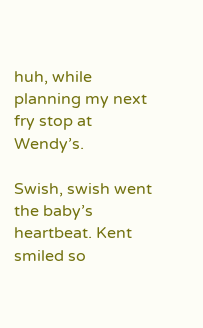huh, while planning my next fry stop at Wendy’s.

Swish, swish went the baby’s heartbeat. Kent smiled so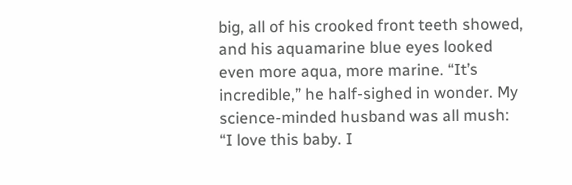big, all of his crooked front teeth showed, and his aquamarine blue eyes looked even more aqua, more marine. “It’s incredible,” he half-sighed in wonder. My science-minded husband was all mush: “I love this baby. I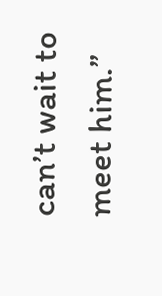can’t wait to meet him.”